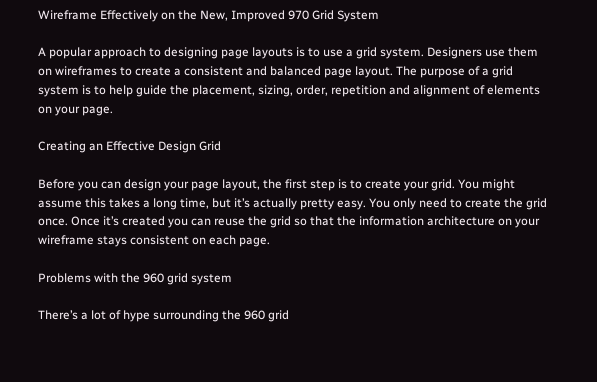Wireframe Effectively on the New, Improved 970 Grid System

A popular approach to designing page layouts is to use a grid system. Designers use them on wireframes to create a consistent and balanced page layout. The purpose of a grid system is to help guide the placement, sizing, order, repetition and alignment of elements on your page.

Creating an Effective Design Grid

Before you can design your page layout, the first step is to create your grid. You might assume this takes a long time, but it’s actually pretty easy. You only need to create the grid once. Once it’s created you can reuse the grid so that the information architecture on your wireframe stays consistent on each page.

Problems with the 960 grid system

There’s a lot of hype surrounding the 960 grid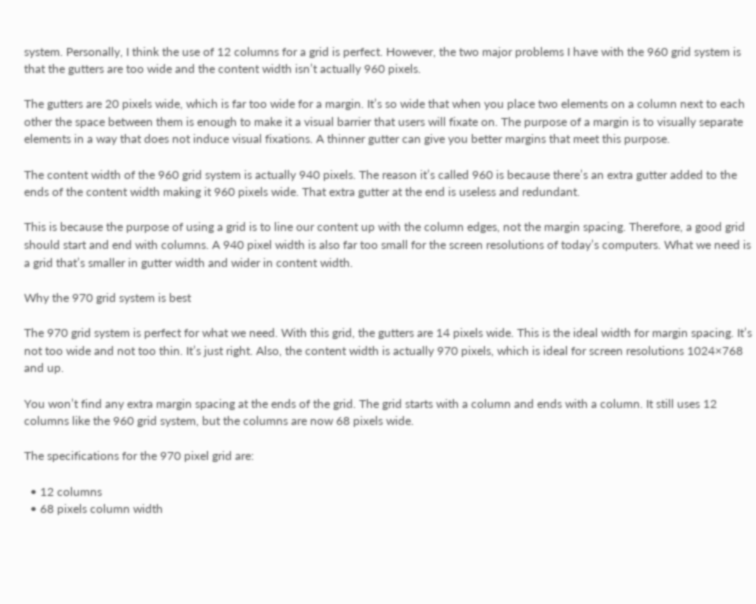system. Personally, I think the use of 12 columns for a grid is perfect. However, the two major problems I have with the 960 grid system is that the gutters are too wide and the content width isn’t actually 960 pixels.

The gutters are 20 pixels wide, which is far too wide for a margin. It’s so wide that when you place two elements on a column next to each other the space between them is enough to make it a visual barrier that users will fixate on. The purpose of a margin is to visually separate elements in a way that does not induce visual fixations. A thinner gutter can give you better margins that meet this purpose.

The content width of the 960 grid system is actually 940 pixels. The reason it’s called 960 is because there’s an extra gutter added to the ends of the content width making it 960 pixels wide. That extra gutter at the end is useless and redundant.

This is because the purpose of using a grid is to line our content up with the column edges, not the margin spacing. Therefore, a good grid should start and end with columns. A 940 pixel width is also far too small for the screen resolutions of today’s computers. What we need is a grid that’s smaller in gutter width and wider in content width.

Why the 970 grid system is best

The 970 grid system is perfect for what we need. With this grid, the gutters are 14 pixels wide. This is the ideal width for margin spacing. It’s not too wide and not too thin. It’s just right. Also, the content width is actually 970 pixels, which is ideal for screen resolutions 1024×768 and up.

You won’t find any extra margin spacing at the ends of the grid. The grid starts with a column and ends with a column. It still uses 12 columns like the 960 grid system, but the columns are now 68 pixels wide.

The specifications for the 970 pixel grid are:

  • 12 columns
  • 68 pixels column width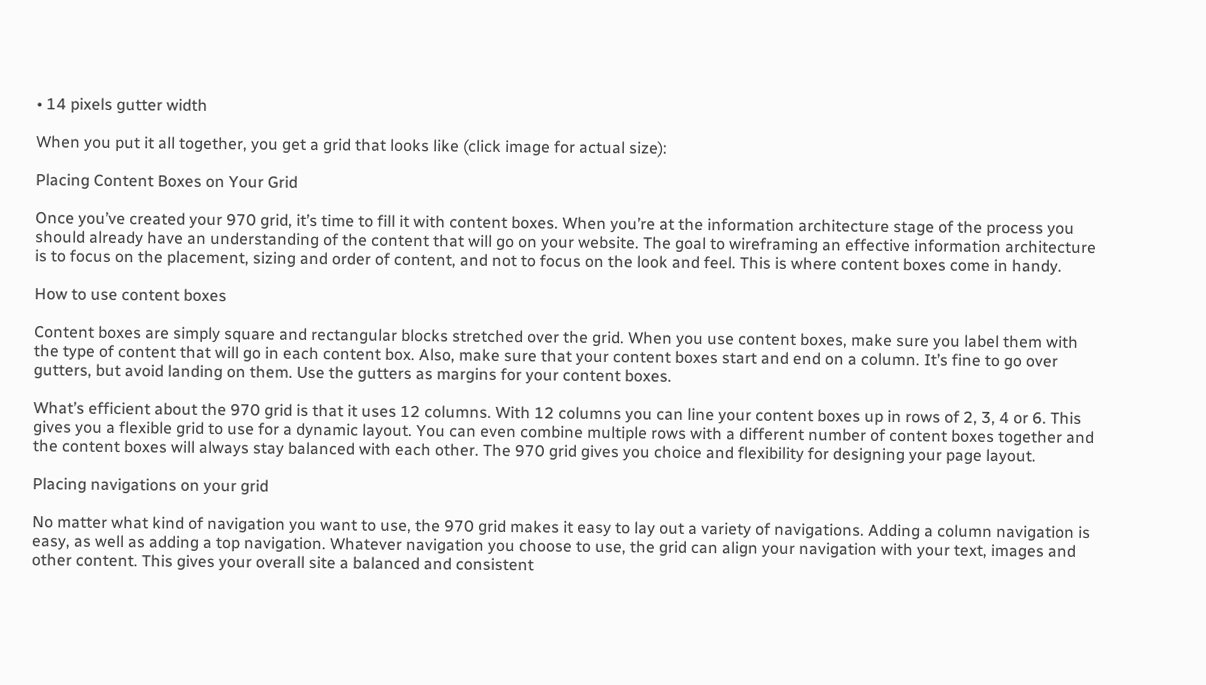• 14 pixels gutter width

When you put it all together, you get a grid that looks like (click image for actual size):

Placing Content Boxes on Your Grid

Once you’ve created your 970 grid, it’s time to fill it with content boxes. When you’re at the information architecture stage of the process you should already have an understanding of the content that will go on your website. The goal to wireframing an effective information architecture is to focus on the placement, sizing and order of content, and not to focus on the look and feel. This is where content boxes come in handy.

How to use content boxes

Content boxes are simply square and rectangular blocks stretched over the grid. When you use content boxes, make sure you label them with the type of content that will go in each content box. Also, make sure that your content boxes start and end on a column. It’s fine to go over gutters, but avoid landing on them. Use the gutters as margins for your content boxes.

What’s efficient about the 970 grid is that it uses 12 columns. With 12 columns you can line your content boxes up in rows of 2, 3, 4 or 6. This gives you a flexible grid to use for a dynamic layout. You can even combine multiple rows with a different number of content boxes together and the content boxes will always stay balanced with each other. The 970 grid gives you choice and flexibility for designing your page layout.

Placing navigations on your grid

No matter what kind of navigation you want to use, the 970 grid makes it easy to lay out a variety of navigations. Adding a column navigation is easy, as well as adding a top navigation. Whatever navigation you choose to use, the grid can align your navigation with your text, images and other content. This gives your overall site a balanced and consistent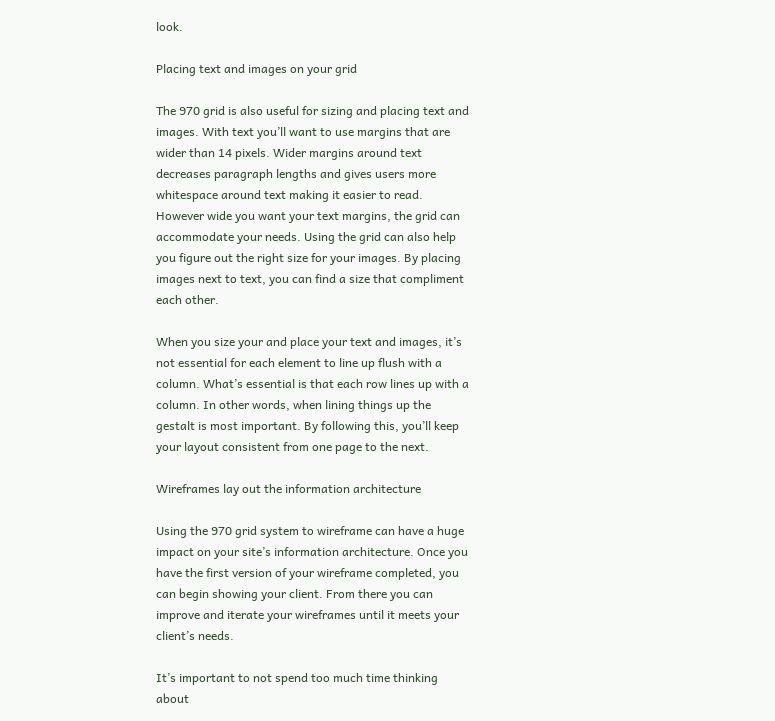look.

Placing text and images on your grid

The 970 grid is also useful for sizing and placing text and images. With text you’ll want to use margins that are wider than 14 pixels. Wider margins around text decreases paragraph lengths and gives users more whitespace around text making it easier to read. However wide you want your text margins, the grid can accommodate your needs. Using the grid can also help you figure out the right size for your images. By placing images next to text, you can find a size that compliment each other.

When you size your and place your text and images, it’s not essential for each element to line up flush with a column. What’s essential is that each row lines up with a column. In other words, when lining things up the gestalt is most important. By following this, you’ll keep your layout consistent from one page to the next.

Wireframes lay out the information architecture

Using the 970 grid system to wireframe can have a huge impact on your site’s information architecture. Once you have the first version of your wireframe completed, you can begin showing your client. From there you can improve and iterate your wireframes until it meets your client’s needs.

It’s important to not spend too much time thinking about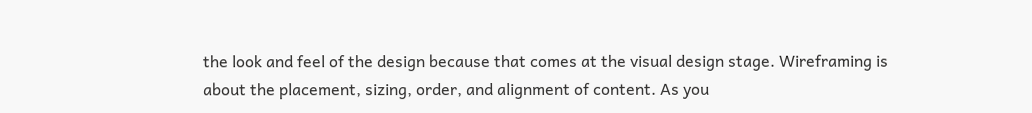the look and feel of the design because that comes at the visual design stage. Wireframing is about the placement, sizing, order, and alignment of content. As you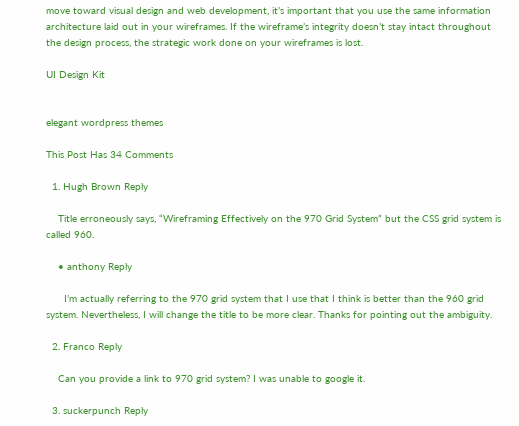move toward visual design and web development, it’s important that you use the same information architecture laid out in your wireframes. If the wireframe’s integrity doesn’t stay intact throughout the design process, the strategic work done on your wireframes is lost.

UI Design Kit


elegant wordpress themes

This Post Has 34 Comments

  1. Hugh Brown Reply

    Title erroneously says, “Wireframing Effectively on the 970 Grid System” but the CSS grid system is called 960.

    • anthony Reply

      I’m actually referring to the 970 grid system that I use that I think is better than the 960 grid system. Nevertheless, I will change the title to be more clear. Thanks for pointing out the ambiguity.

  2. Franco Reply

    Can you provide a link to 970 grid system? I was unable to google it.

  3. suckerpunch Reply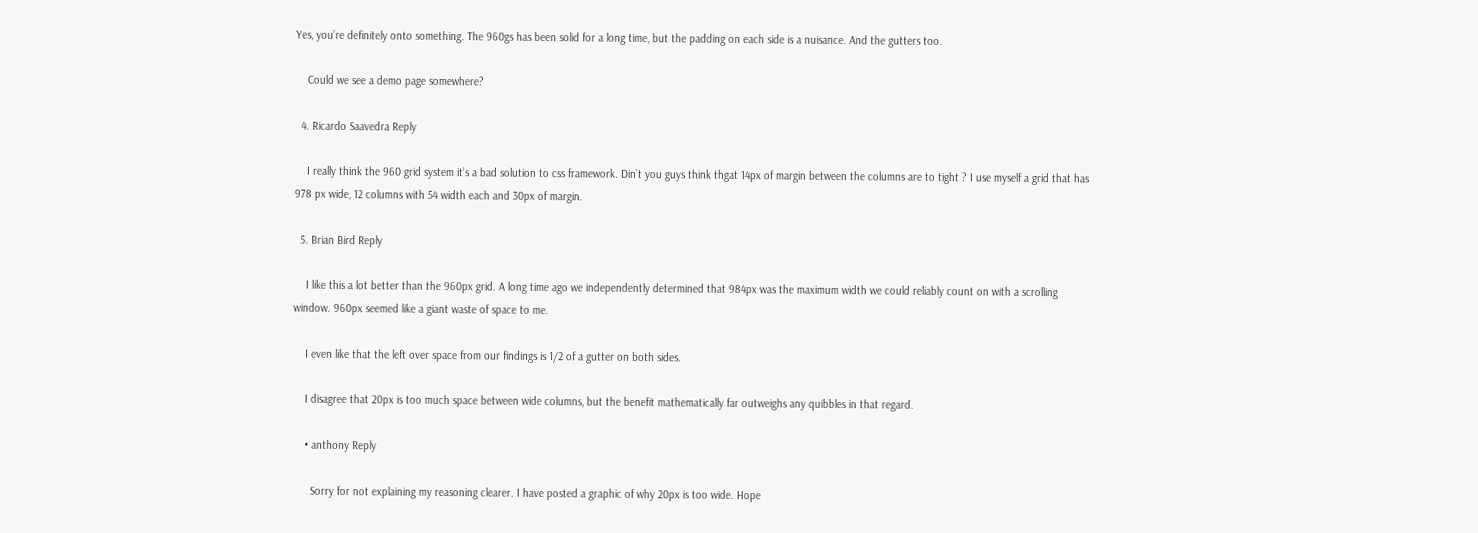Yes, you’re definitely onto something. The 960gs has been solid for a long time, but the padding on each side is a nuisance. And the gutters too.

    Could we see a demo page somewhere?

  4. Ricardo Saavedra Reply

    I really think the 960 grid system it’s a bad solution to css framework. Din’t you guys think thgat 14px of margin between the columns are to tight ? I use myself a grid that has 978 px wide, 12 columns with 54 width each and 30px of margin.

  5. Brian Bird Reply

    I like this a lot better than the 960px grid. A long time ago we independently determined that 984px was the maximum width we could reliably count on with a scrolling window. 960px seemed like a giant waste of space to me.

    I even like that the left over space from our findings is 1/2 of a gutter on both sides.

    I disagree that 20px is too much space between wide columns, but the benefit mathematically far outweighs any quibbles in that regard.

    • anthony Reply

      Sorry for not explaining my reasoning clearer. I have posted a graphic of why 20px is too wide. Hope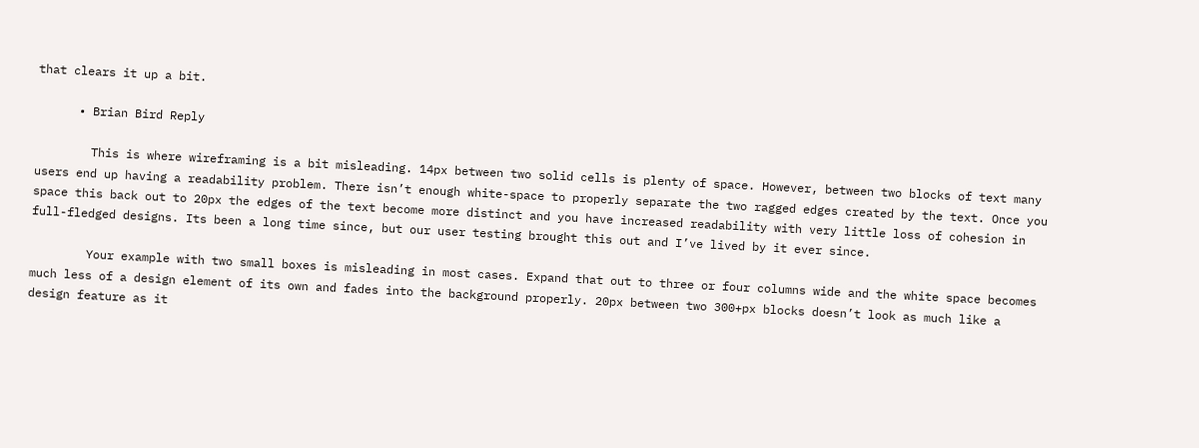that clears it up a bit.

      • Brian Bird Reply

        This is where wireframing is a bit misleading. 14px between two solid cells is plenty of space. However, between two blocks of text many users end up having a readability problem. There isn’t enough white-space to properly separate the two ragged edges created by the text. Once you space this back out to 20px the edges of the text become more distinct and you have increased readability with very little loss of cohesion in full-fledged designs. Its been a long time since, but our user testing brought this out and I’ve lived by it ever since.

        Your example with two small boxes is misleading in most cases. Expand that out to three or four columns wide and the white space becomes much less of a design element of its own and fades into the background properly. 20px between two 300+px blocks doesn’t look as much like a design feature as it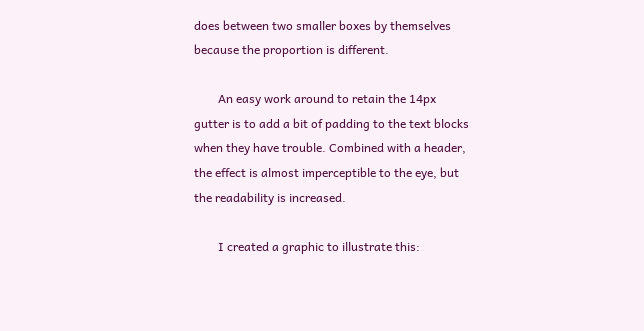does between two smaller boxes by themselves because the proportion is different.

        An easy work around to retain the 14px gutter is to add a bit of padding to the text blocks when they have trouble. Combined with a header, the effect is almost imperceptible to the eye, but the readability is increased.

        I created a graphic to illustrate this: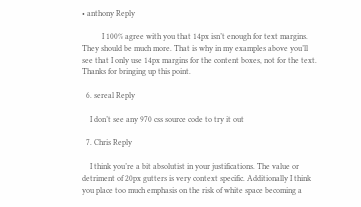• anthony Reply

          I 100% agree with you that 14px isn’t enough for text margins. They should be much more. That is why in my examples above you’ll see that I only use 14px margins for the content boxes, not for the text. Thanks for bringing up this point.

  6. sereal Reply

    I don’t see any 970 css source code to try it out

  7. Chris Reply

    I think you’re a bit absolutist in your justifications. The value or detriment of 20px gutters is very context specific. Additionally I think you place too much emphasis on the risk of white space becoming a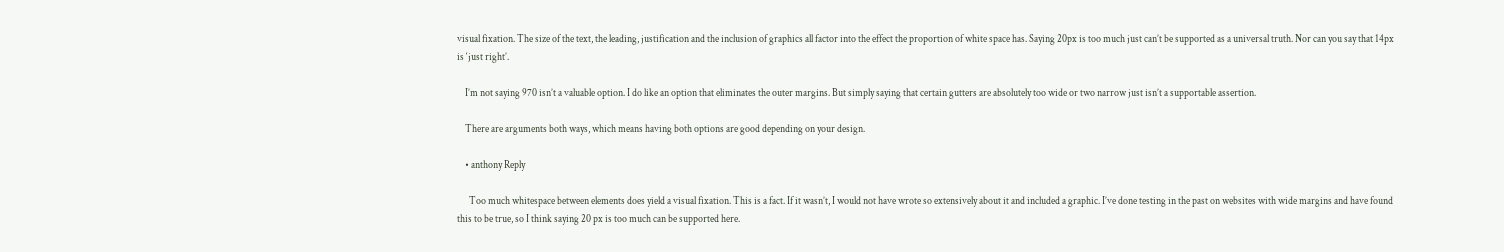visual fixation. The size of the text, the leading, justification and the inclusion of graphics all factor into the effect the proportion of white space has. Saying 20px is too much just can’t be supported as a universal truth. Nor can you say that 14px is ‘just right’.

    I’m not saying 970 isn’t a valuable option. I do like an option that eliminates the outer margins. But simply saying that certain gutters are absolutely too wide or two narrow just isn’t a supportable assertion.

    There are arguments both ways, which means having both options are good depending on your design.

    • anthony Reply

      Too much whitespace between elements does yield a visual fixation. This is a fact. If it wasn’t, I would not have wrote so extensively about it and included a graphic. I’ve done testing in the past on websites with wide margins and have found this to be true, so I think saying 20 px is too much can be supported here.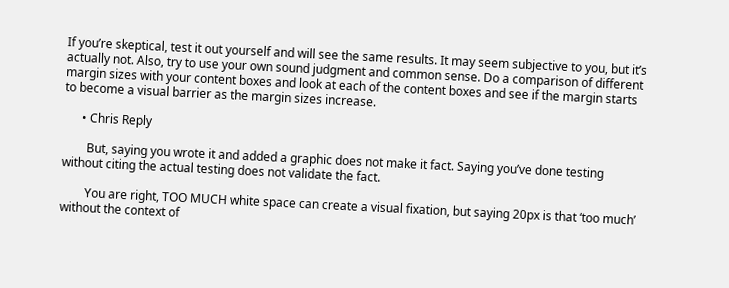If you’re skeptical, test it out yourself and will see the same results. It may seem subjective to you, but it’s actually not. Also, try to use your own sound judgment and common sense. Do a comparison of different margin sizes with your content boxes and look at each of the content boxes and see if the margin starts to become a visual barrier as the margin sizes increase.

      • Chris Reply

        But, saying you wrote it and added a graphic does not make it fact. Saying you’ve done testing without citing the actual testing does not validate the fact.

        You are right, TOO MUCH white space can create a visual fixation, but saying 20px is that ‘too much’ without the context of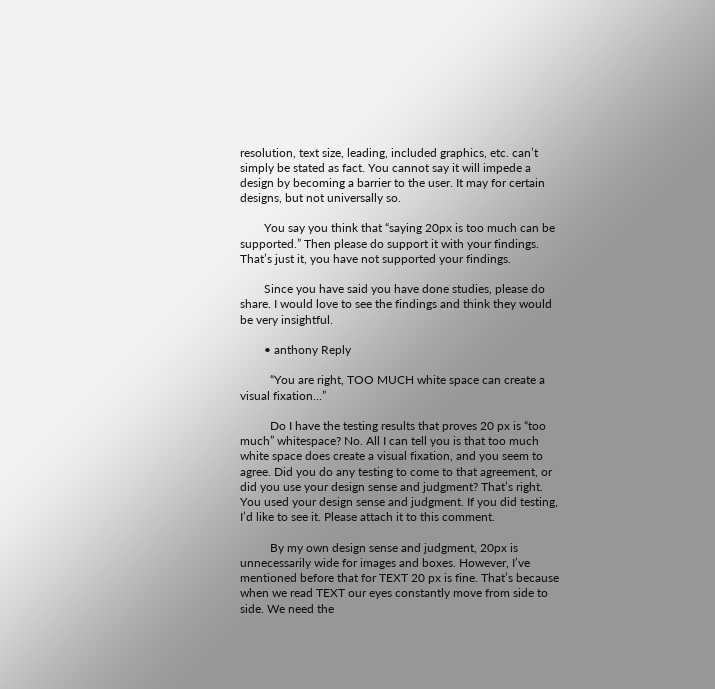resolution, text size, leading, included graphics, etc. can’t simply be stated as fact. You cannot say it will impede a design by becoming a barrier to the user. It may for certain designs, but not universally so.

        You say you think that “saying 20px is too much can be supported.” Then please do support it with your findings. That’s just it, you have not supported your findings.

        Since you have said you have done studies, please do share. I would love to see the findings and think they would be very insightful.

        • anthony Reply

          “You are right, TOO MUCH white space can create a visual fixation…”

          Do I have the testing results that proves 20 px is “too much” whitespace? No. All I can tell you is that too much white space does create a visual fixation, and you seem to agree. Did you do any testing to come to that agreement, or did you use your design sense and judgment? That’s right. You used your design sense and judgment. If you did testing, I’d like to see it. Please attach it to this comment.

          By my own design sense and judgment, 20px is unnecessarily wide for images and boxes. However, I’ve mentioned before that for TEXT 20 px is fine. That’s because when we read TEXT our eyes constantly move from side to side. We need the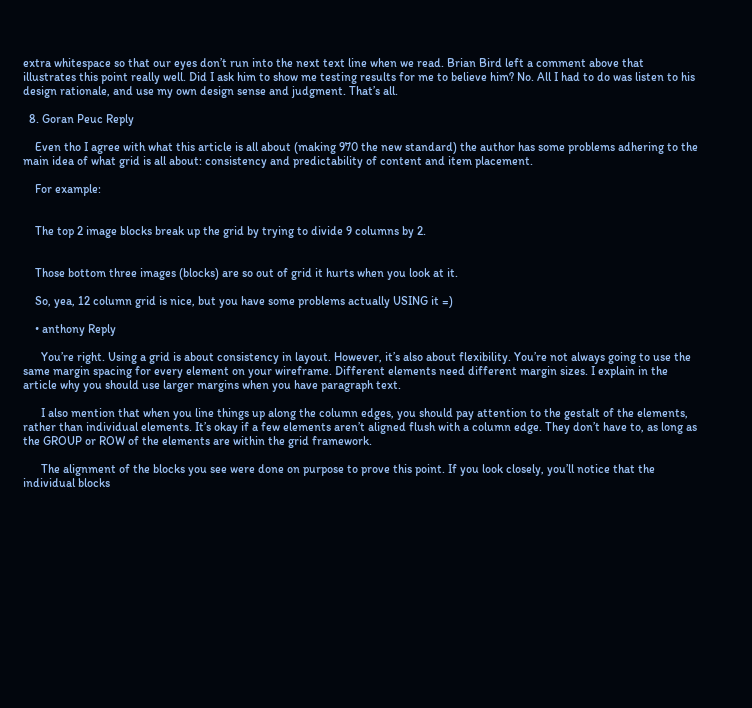extra whitespace so that our eyes don’t run into the next text line when we read. Brian Bird left a comment above that illustrates this point really well. Did I ask him to show me testing results for me to believe him? No. All I had to do was listen to his design rationale, and use my own design sense and judgment. That’s all.

  8. Goran Peuc Reply

    Even tho I agree with what this article is all about (making 970 the new standard) the author has some problems adhering to the main idea of what grid is all about: consistency and predictability of content and item placement.

    For example:


    The top 2 image blocks break up the grid by trying to divide 9 columns by 2.


    Those bottom three images (blocks) are so out of grid it hurts when you look at it.

    So, yea, 12 column grid is nice, but you have some problems actually USING it =)

    • anthony Reply

      You’re right. Using a grid is about consistency in layout. However, it’s also about flexibility. You’re not always going to use the same margin spacing for every element on your wireframe. Different elements need different margin sizes. I explain in the article why you should use larger margins when you have paragraph text.

      I also mention that when you line things up along the column edges, you should pay attention to the gestalt of the elements, rather than individual elements. It’s okay if a few elements aren’t aligned flush with a column edge. They don’t have to, as long as the GROUP or ROW of the elements are within the grid framework.

      The alignment of the blocks you see were done on purpose to prove this point. If you look closely, you’ll notice that the individual blocks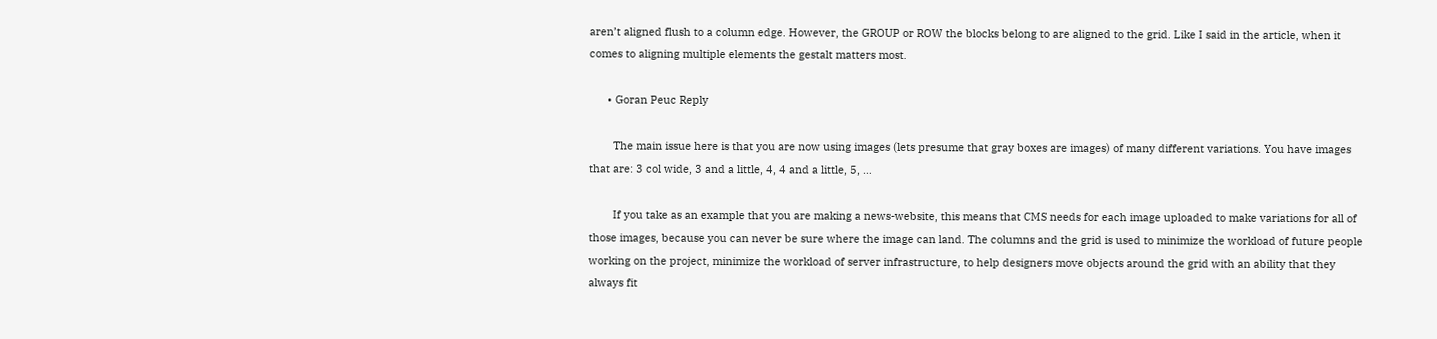aren’t aligned flush to a column edge. However, the GROUP or ROW the blocks belong to are aligned to the grid. Like I said in the article, when it comes to aligning multiple elements the gestalt matters most.

      • Goran Peuc Reply

        The main issue here is that you are now using images (lets presume that gray boxes are images) of many different variations. You have images that are: 3 col wide, 3 and a little, 4, 4 and a little, 5, …

        If you take as an example that you are making a news-website, this means that CMS needs for each image uploaded to make variations for all of those images, because you can never be sure where the image can land. The columns and the grid is used to minimize the workload of future people working on the project, minimize the workload of server infrastructure, to help designers move objects around the grid with an ability that they always fit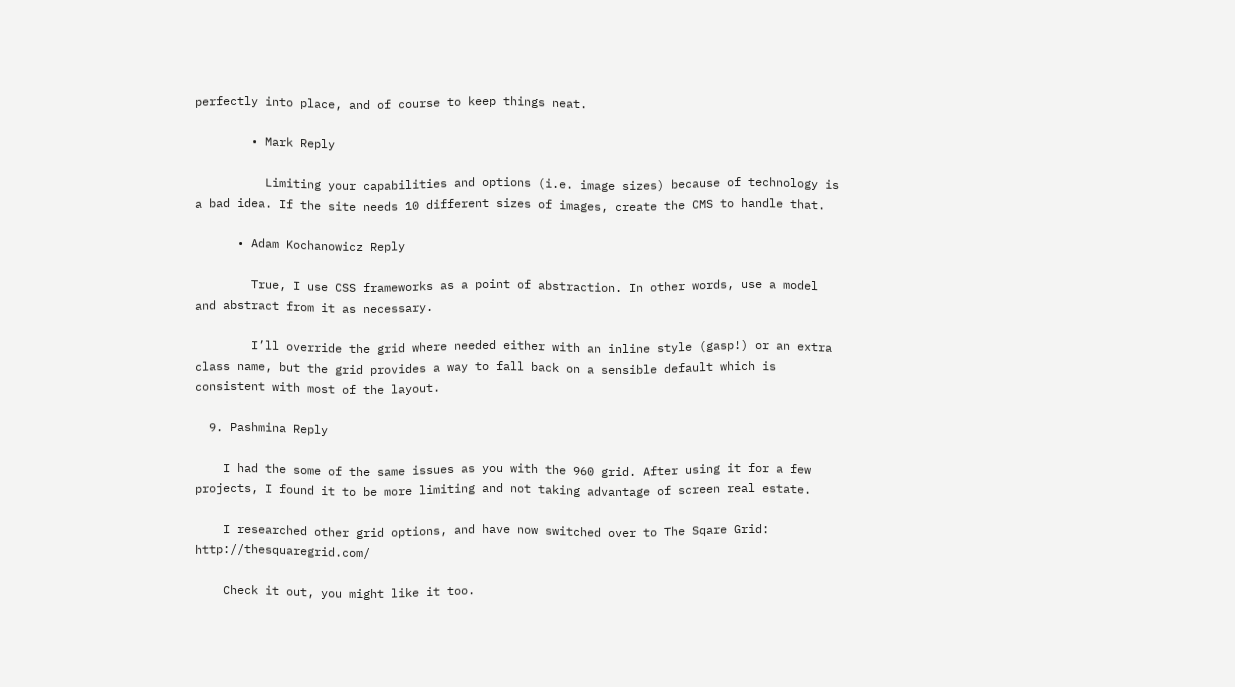perfectly into place, and of course to keep things neat.

        • Mark Reply

          Limiting your capabilities and options (i.e. image sizes) because of technology is a bad idea. If the site needs 10 different sizes of images, create the CMS to handle that.

      • Adam Kochanowicz Reply

        True, I use CSS frameworks as a point of abstraction. In other words, use a model and abstract from it as necessary.

        I’ll override the grid where needed either with an inline style (gasp!) or an extra class name, but the grid provides a way to fall back on a sensible default which is consistent with most of the layout.

  9. Pashmina Reply

    I had the some of the same issues as you with the 960 grid. After using it for a few projects, I found it to be more limiting and not taking advantage of screen real estate.

    I researched other grid options, and have now switched over to The Sqare Grid: http://thesquaregrid.com/

    Check it out, you might like it too.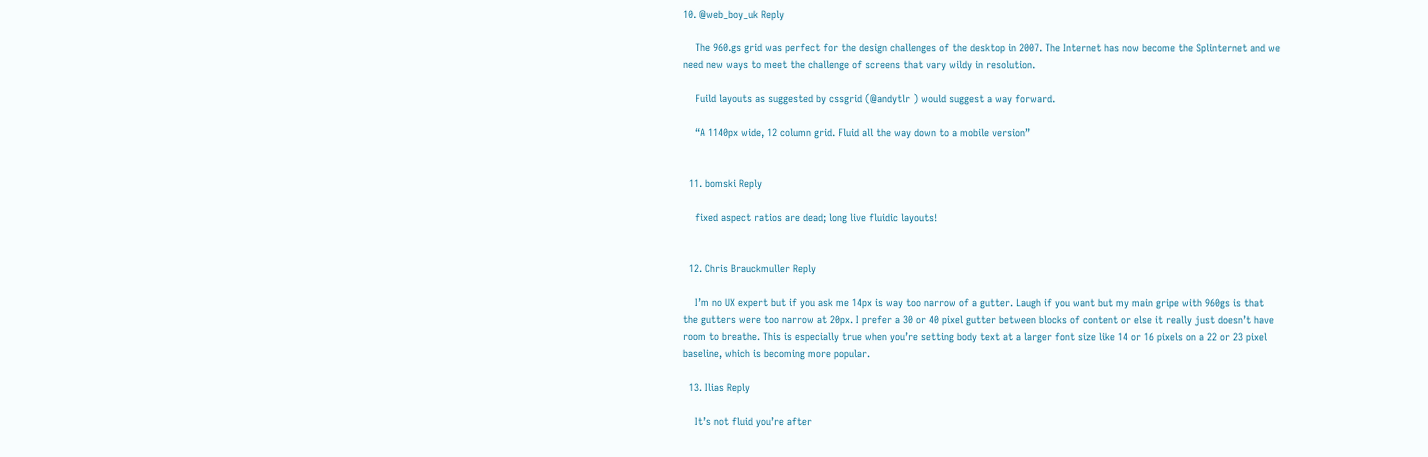10. @web_boy_uk Reply

    The 960.gs grid was perfect for the design challenges of the desktop in 2007. The Internet has now become the Splinternet and we need new ways to meet the challenge of screens that vary wildy in resolution.

    Fuild layouts as suggested by cssgrid (@andytlr ) would suggest a way forward.

    “A 1140px wide, 12 column grid. Fluid all the way down to a mobile version”


  11. bomski Reply

    fixed aspect ratios are dead; long live fluidic layouts!


  12. Chris Brauckmuller Reply

    I’m no UX expert but if you ask me 14px is way too narrow of a gutter. Laugh if you want but my main gripe with 960gs is that the gutters were too narrow at 20px. I prefer a 30 or 40 pixel gutter between blocks of content or else it really just doesn’t have room to breathe. This is especially true when you’re setting body text at a larger font size like 14 or 16 pixels on a 22 or 23 pixel baseline, which is becoming more popular.

  13. Ilias Reply

    It’s not fluid you’re after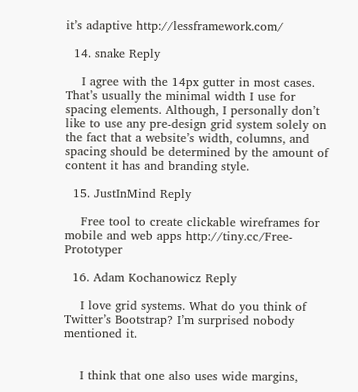it’s adaptive http://lessframework.com/

  14. snake Reply

    I agree with the 14px gutter in most cases. That’s usually the minimal width I use for spacing elements. Although, I personally don’t like to use any pre-design grid system solely on the fact that a website’s width, columns, and spacing should be determined by the amount of content it has and branding style.

  15. JustInMind Reply

    Free tool to create clickable wireframes for mobile and web apps http://tiny.cc/Free-Prototyper

  16. Adam Kochanowicz Reply

    I love grid systems. What do you think of Twitter’s Bootstrap? I’m surprised nobody mentioned it.


    I think that one also uses wide margins,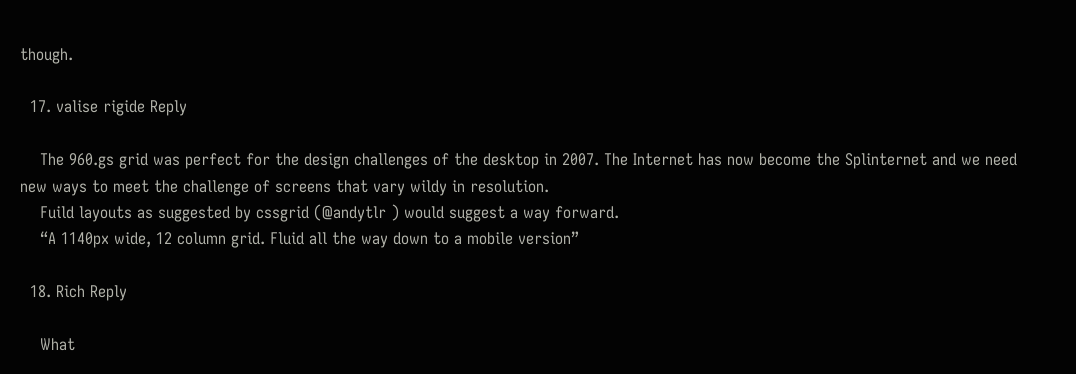though.

  17. valise rigide Reply

    The 960.gs grid was perfect for the design challenges of the desktop in 2007. The Internet has now become the Splinternet and we need new ways to meet the challenge of screens that vary wildy in resolution.
    Fuild layouts as suggested by cssgrid (@andytlr ) would suggest a way forward.
    “A 1140px wide, 12 column grid. Fluid all the way down to a mobile version”

  18. Rich Reply

    What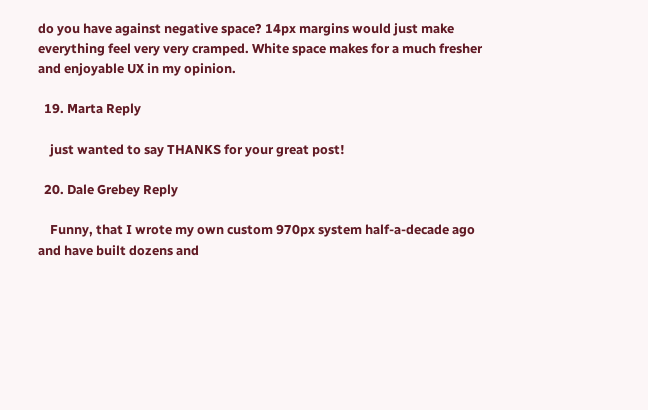do you have against negative space? 14px margins would just make everything feel very very cramped. White space makes for a much fresher and enjoyable UX in my opinion.

  19. Marta Reply

    just wanted to say THANKS for your great post!

  20. Dale Grebey Reply

    Funny, that I wrote my own custom 970px system half-a-decade ago and have built dozens and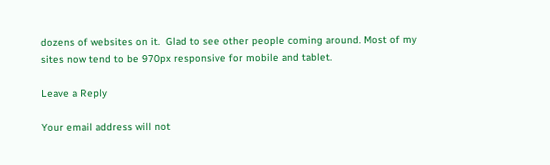dozens of websites on it.  Glad to see other people coming around. Most of my sites now tend to be 970px responsive for mobile and tablet.

Leave a Reply

Your email address will not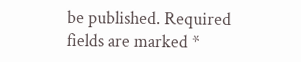be published. Required fields are marked *